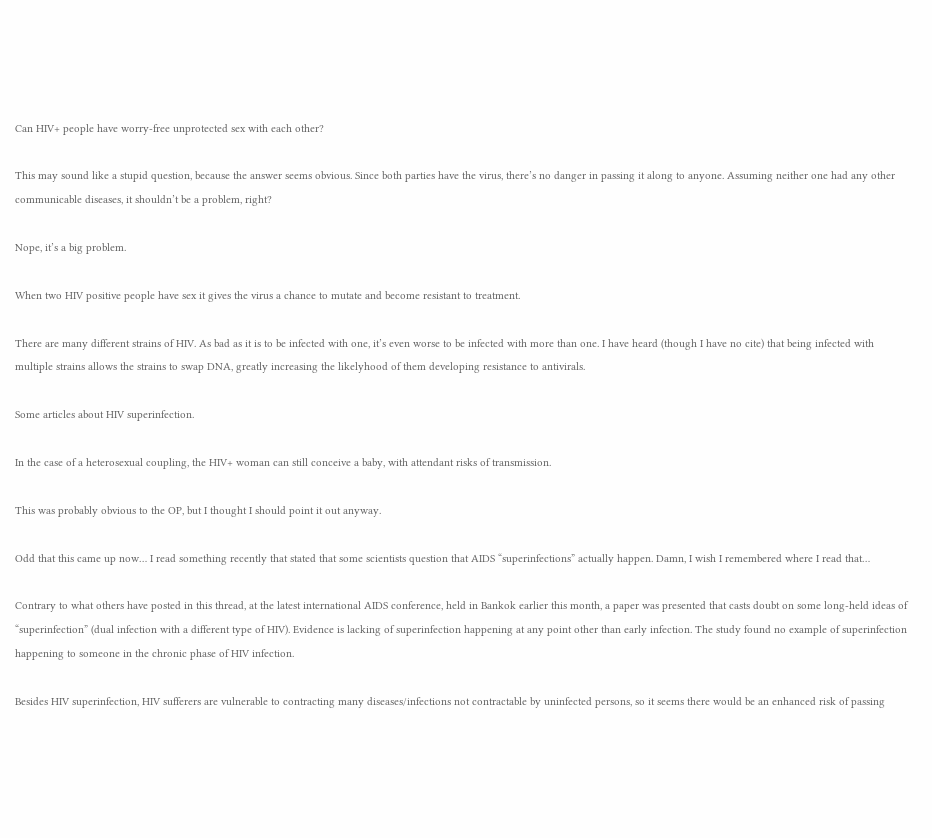Can HIV+ people have worry-free unprotected sex with each other?

This may sound like a stupid question, because the answer seems obvious. Since both parties have the virus, there’s no danger in passing it along to anyone. Assuming neither one had any other communicable diseases, it shouldn’t be a problem, right?

Nope, it’s a big problem.

When two HIV positive people have sex it gives the virus a chance to mutate and become resistant to treatment.

There are many different strains of HIV. As bad as it is to be infected with one, it’s even worse to be infected with more than one. I have heard (though I have no cite) that being infected with multiple strains allows the strains to swap DNA, greatly increasing the likelyhood of them developing resistance to antivirals.

Some articles about HIV superinfection.

In the case of a heterosexual coupling, the HIV+ woman can still conceive a baby, with attendant risks of transmission.

This was probably obvious to the OP, but I thought I should point it out anyway.

Odd that this came up now… I read something recently that stated that some scientists question that AIDS “superinfections” actually happen. Damn, I wish I remembered where I read that…

Contrary to what others have posted in this thread, at the latest international AIDS conference, held in Bankok earlier this month, a paper was presented that casts doubt on some long-held ideas of “superinfection” (dual infection with a different type of HIV). Evidence is lacking of superinfection happening at any point other than early infection. The study found no example of superinfection happening to someone in the chronic phase of HIV infection.

Besides HIV superinfection, HIV sufferers are vulnerable to contracting many diseases/infections not contractable by uninfected persons, so it seems there would be an enhanced risk of passing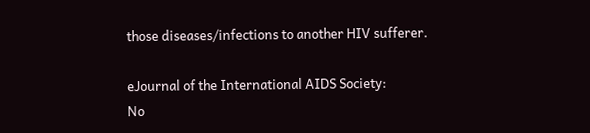those diseases/infections to another HIV sufferer.

eJournal of the International AIDS Society:
No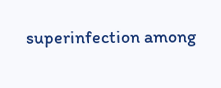superinfection among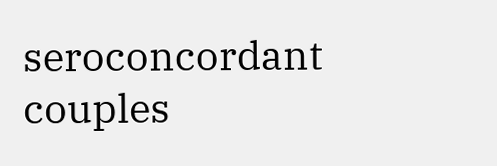seroconcordant couples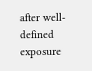after well-defined exposure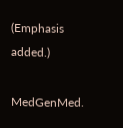(Emphasis added.)

MedGenMed.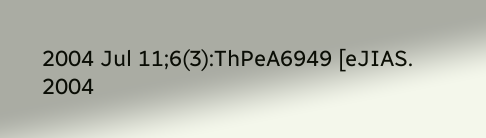2004 Jul 11;6(3):ThPeA6949 [eJIAS. 2004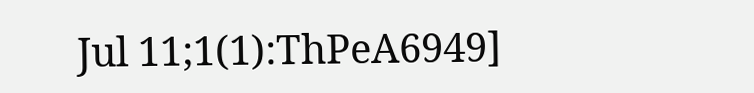Jul 11;1(1):ThPeA6949]